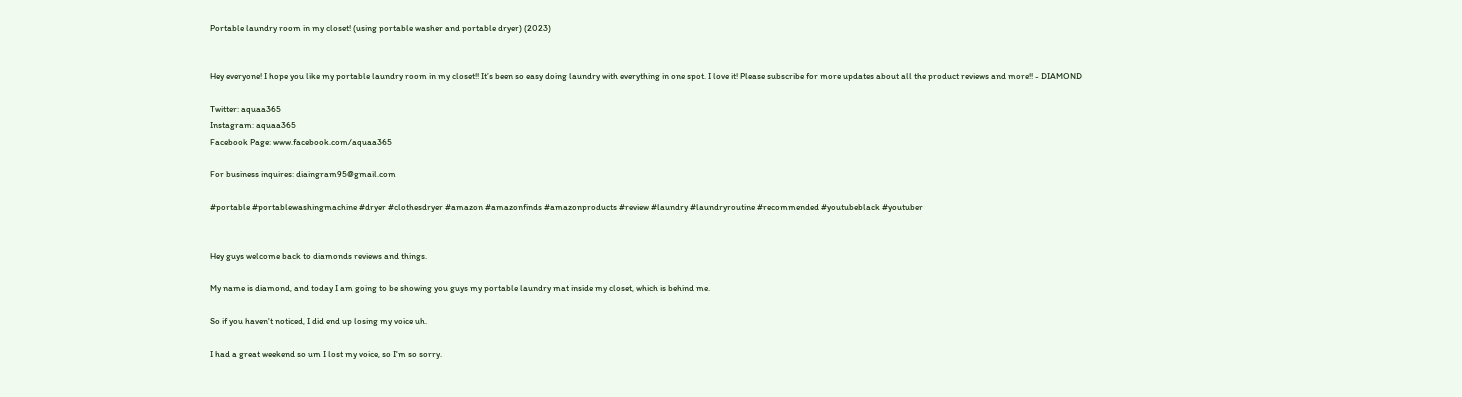Portable laundry room in my closet! (using portable washer and portable dryer) (2023)


Hey everyone! I hope you like my portable laundry room in my closet!! It’s been so easy doing laundry with everything in one spot. I love it! Please subscribe for more updates about all the product reviews and more!! - DIAMOND

Twitter: aquaa365
Instagram: aquaa365
Facebook Page: www.facebook.com/aquaa365

For business inquires: diaingram95@gmail.com

#portable #portablewashingmachine #dryer #clothesdryer #amazon #amazonfinds #amazonproducts #review #laundry #laundryroutine #recommended #youtubeblack #youtuber


Hey guys welcome back to diamonds reviews and things.

My name is diamond, and today I am going to be showing you guys my portable laundry mat inside my closet, which is behind me.

So if you haven't noticed, I did end up losing my voice uh.

I had a great weekend so um I lost my voice, so I'm so sorry.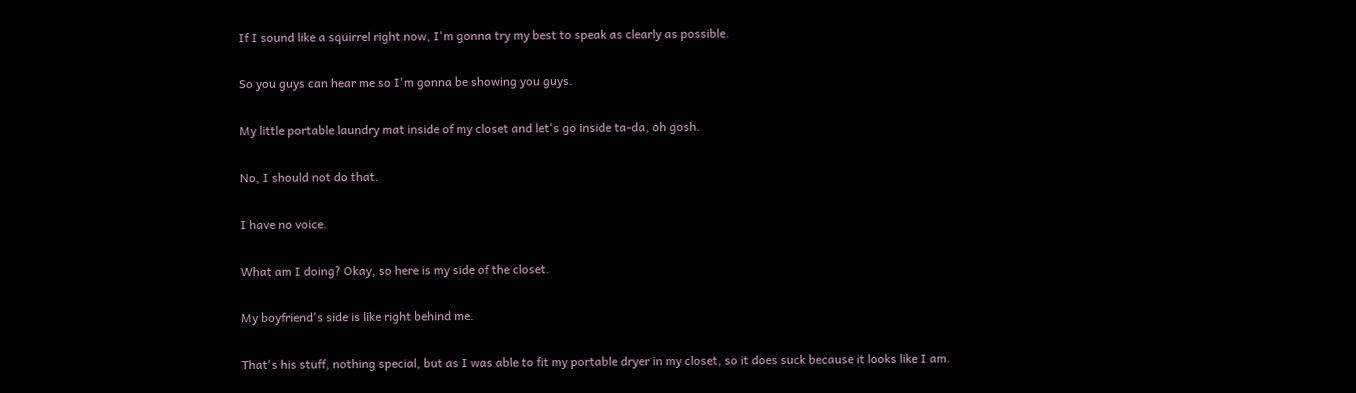If I sound like a squirrel right now, I'm gonna try my best to speak as clearly as possible.

So you guys can hear me so I'm gonna be showing you guys.

My little portable laundry mat inside of my closet and let's go inside ta-da, oh gosh.

No, I should not do that.

I have no voice.

What am I doing? Okay, so here is my side of the closet.

My boyfriend's side is like right behind me.

That's his stuff, nothing special, but as I was able to fit my portable dryer in my closet, so it does suck because it looks like I am.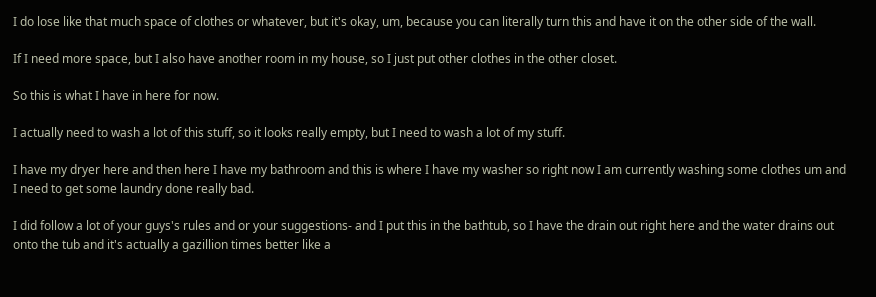I do lose like that much space of clothes or whatever, but it's okay, um, because you can literally turn this and have it on the other side of the wall.

If I need more space, but I also have another room in my house, so I just put other clothes in the other closet.

So this is what I have in here for now.

I actually need to wash a lot of this stuff, so it looks really empty, but I need to wash a lot of my stuff.

I have my dryer here and then here I have my bathroom and this is where I have my washer so right now I am currently washing some clothes um and I need to get some laundry done really bad.

I did follow a lot of your guys's rules and or your suggestions- and I put this in the bathtub, so I have the drain out right here and the water drains out onto the tub and it's actually a gazillion times better like a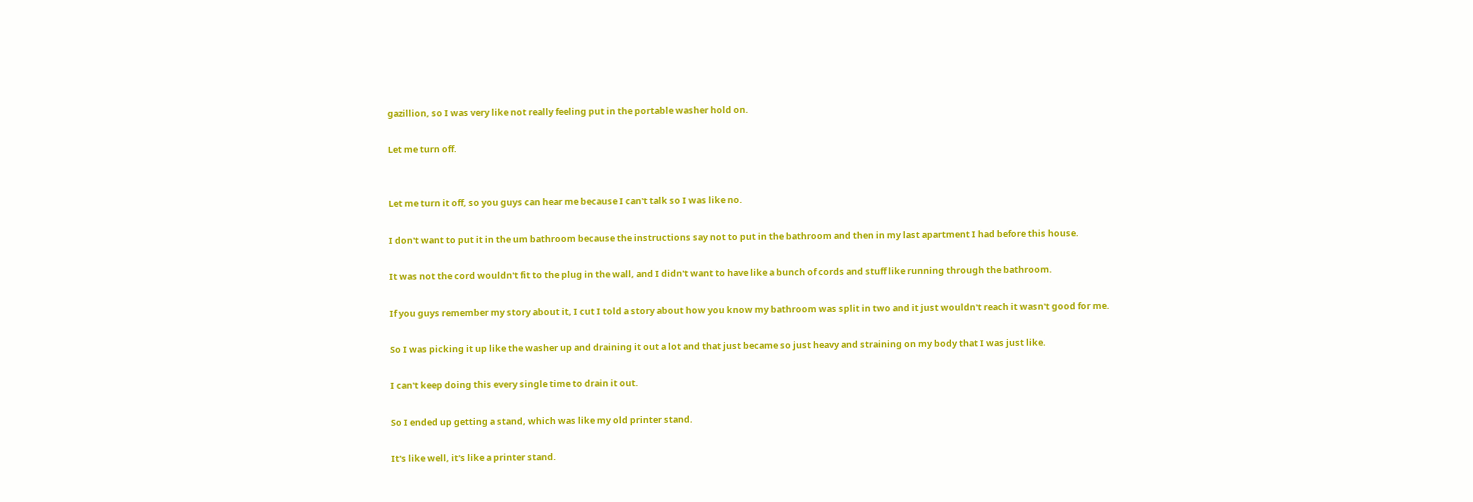gazillion, so I was very like not really feeling put in the portable washer hold on.

Let me turn off.


Let me turn it off, so you guys can hear me because I can't talk so I was like no.

I don't want to put it in the um bathroom because the instructions say not to put in the bathroom and then in my last apartment I had before this house.

It was not the cord wouldn't fit to the plug in the wall, and I didn't want to have like a bunch of cords and stuff like running through the bathroom.

If you guys remember my story about it, I cut I told a story about how you know my bathroom was split in two and it just wouldn't reach it wasn't good for me.

So I was picking it up like the washer up and draining it out a lot and that just became so just heavy and straining on my body that I was just like.

I can't keep doing this every single time to drain it out.

So I ended up getting a stand, which was like my old printer stand.

It's like well, it's like a printer stand.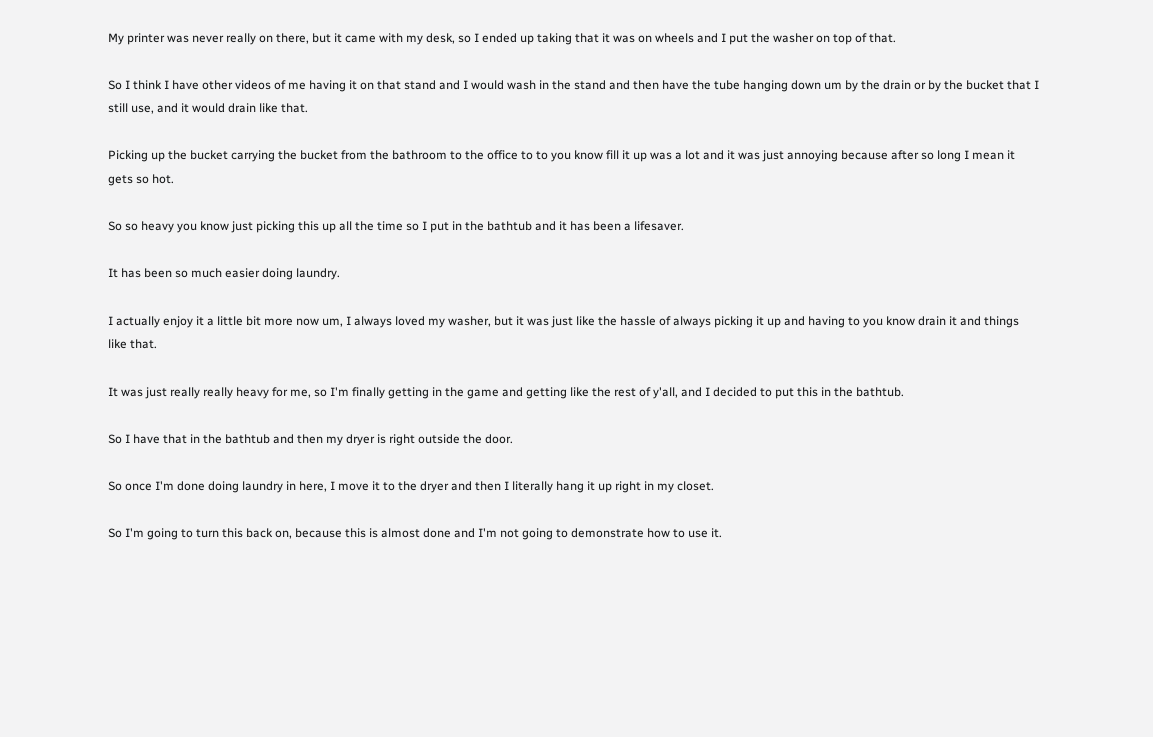My printer was never really on there, but it came with my desk, so I ended up taking that it was on wheels and I put the washer on top of that.

So I think I have other videos of me having it on that stand and I would wash in the stand and then have the tube hanging down um by the drain or by the bucket that I still use, and it would drain like that.

Picking up the bucket carrying the bucket from the bathroom to the office to to you know fill it up was a lot and it was just annoying because after so long I mean it gets so hot.

So so heavy you know just picking this up all the time so I put in the bathtub and it has been a lifesaver.

It has been so much easier doing laundry.

I actually enjoy it a little bit more now um, I always loved my washer, but it was just like the hassle of always picking it up and having to you know drain it and things like that.

It was just really really heavy for me, so I'm finally getting in the game and getting like the rest of y'all, and I decided to put this in the bathtub.

So I have that in the bathtub and then my dryer is right outside the door.

So once I'm done doing laundry in here, I move it to the dryer and then I literally hang it up right in my closet.

So I'm going to turn this back on, because this is almost done and I'm not going to demonstrate how to use it.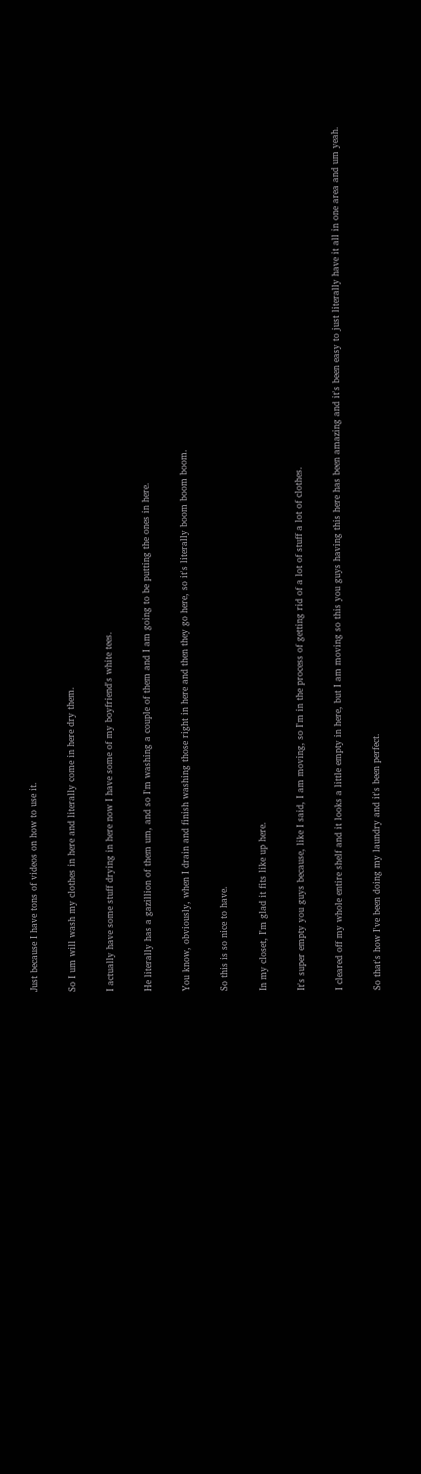Just because I have tons of videos on how to use it.

So I um will wash my clothes in here and literally come in here dry them.

I actually have some stuff drying in here now I have some of my boyfriend's white tees.

He literally has a gazillion of them um, and so I'm washing a couple of them and I am going to be putting the ones in here.

You know, obviously, when I drain and finish washing those right in here and then they go here, so it's literally boom boom boom.

So this is so nice to have.

In my closet, I'm glad it fits like up here.

It's super empty you guys because, like I said, I am moving, so I'm in the process of getting rid of a lot of stuff a lot of clothes.

I cleared off my whole entire shelf and it looks a little empty in here, but I am moving so this you guys having this here has been amazing and it's been easy to just literally have it all in one area and um yeah.

So that's how I've been doing my laundry and it's been perfect.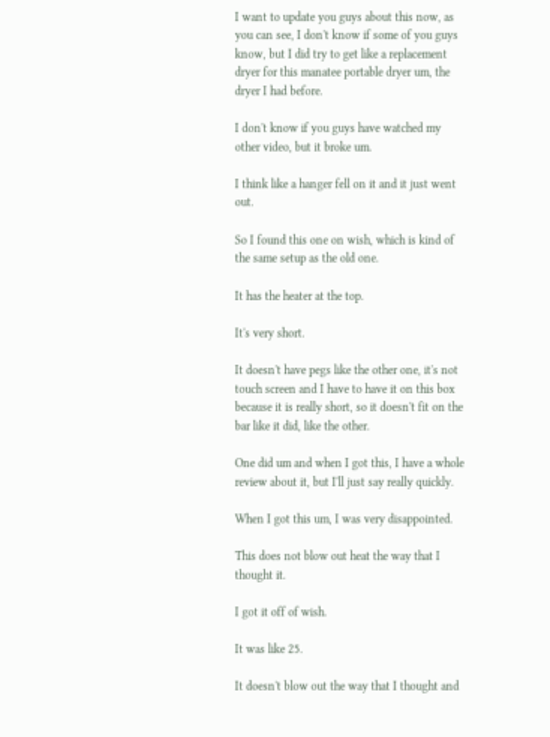I want to update you guys about this now, as you can see, I don't know if some of you guys know, but I did try to get like a replacement dryer for this manatee portable dryer um, the dryer I had before.

I don't know if you guys have watched my other video, but it broke um.

I think like a hanger fell on it and it just went out.

So I found this one on wish, which is kind of the same setup as the old one.

It has the heater at the top.

It's very short.

It doesn't have pegs like the other one, it's not touch screen and I have to have it on this box because it is really short, so it doesn't fit on the bar like it did, like the other.

One did um and when I got this, I have a whole review about it, but I'll just say really quickly.

When I got this um, I was very disappointed.

This does not blow out heat the way that I thought it.

I got it off of wish.

It was like 25.

It doesn't blow out the way that I thought and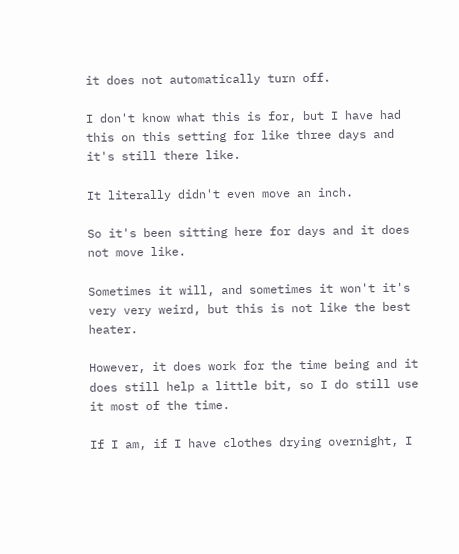it does not automatically turn off.

I don't know what this is for, but I have had this on this setting for like three days and it's still there like.

It literally didn't even move an inch.

So it's been sitting here for days and it does not move like.

Sometimes it will, and sometimes it won't it's very very weird, but this is not like the best heater.

However, it does work for the time being and it does still help a little bit, so I do still use it most of the time.

If I am, if I have clothes drying overnight, I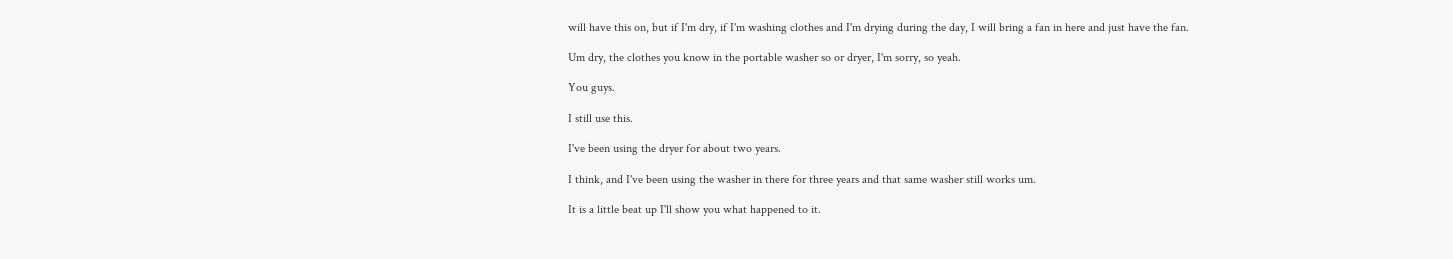will have this on, but if I'm dry, if I'm washing clothes and I'm drying during the day, I will bring a fan in here and just have the fan.

Um dry, the clothes you know in the portable washer so or dryer, I'm sorry, so yeah.

You guys.

I still use this.

I've been using the dryer for about two years.

I think, and I've been using the washer in there for three years and that same washer still works um.

It is a little beat up I'll show you what happened to it.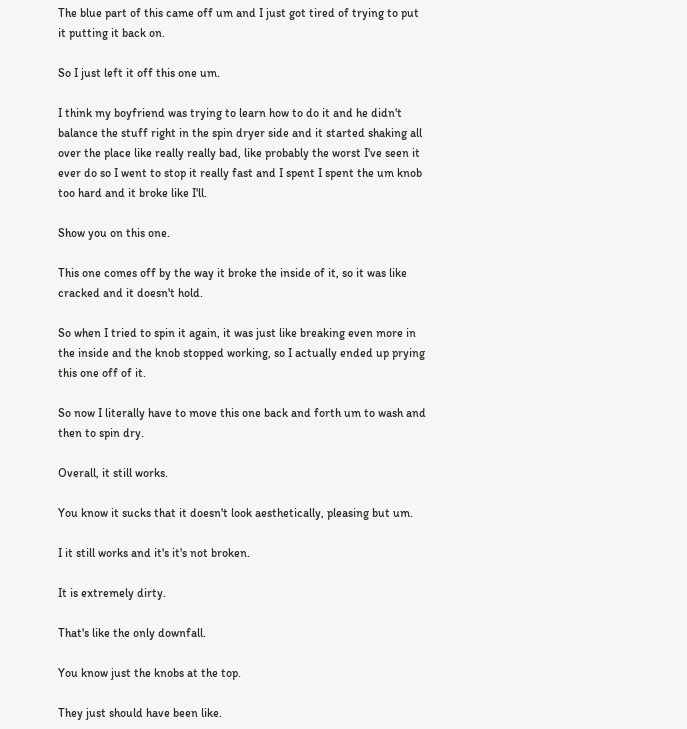The blue part of this came off um and I just got tired of trying to put it putting it back on.

So I just left it off this one um.

I think my boyfriend was trying to learn how to do it and he didn't balance the stuff right in the spin dryer side and it started shaking all over the place like really really bad, like probably the worst I've seen it ever do so I went to stop it really fast and I spent I spent the um knob too hard and it broke like I'll.

Show you on this one.

This one comes off by the way it broke the inside of it, so it was like cracked and it doesn't hold.

So when I tried to spin it again, it was just like breaking even more in the inside and the knob stopped working, so I actually ended up prying this one off of it.

So now I literally have to move this one back and forth um to wash and then to spin dry.

Overall, it still works.

You know it sucks that it doesn't look aesthetically, pleasing but um.

I it still works and it's it's not broken.

It is extremely dirty.

That's like the only downfall.

You know just the knobs at the top.

They just should have been like.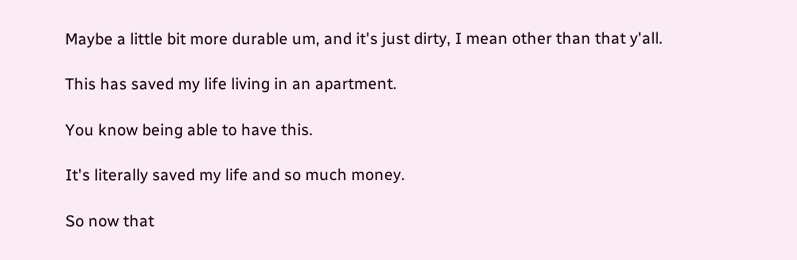Maybe a little bit more durable um, and it's just dirty, I mean other than that y'all.

This has saved my life living in an apartment.

You know being able to have this.

It's literally saved my life and so much money.

So now that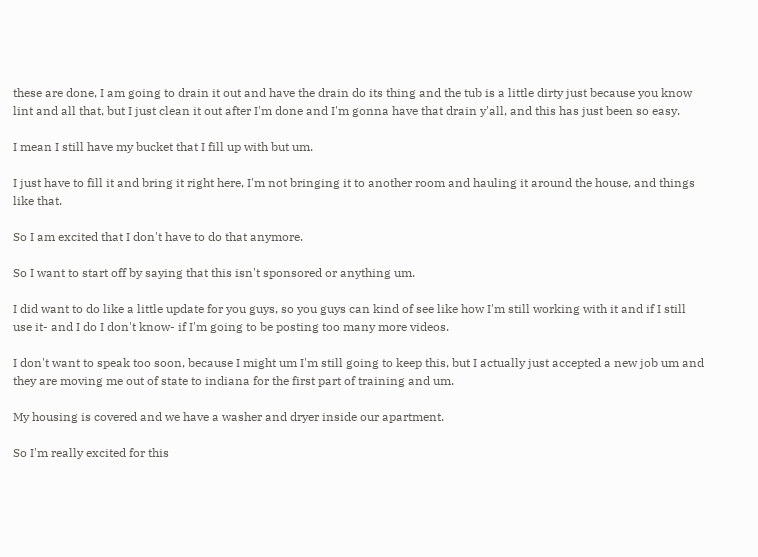these are done, I am going to drain it out and have the drain do its thing and the tub is a little dirty just because you know lint and all that, but I just clean it out after I'm done and I'm gonna have that drain y'all, and this has just been so easy.

I mean I still have my bucket that I fill up with but um.

I just have to fill it and bring it right here, I'm not bringing it to another room and hauling it around the house, and things like that.

So I am excited that I don't have to do that anymore.

So I want to start off by saying that this isn't sponsored or anything um.

I did want to do like a little update for you guys, so you guys can kind of see like how I'm still working with it and if I still use it- and I do I don't know- if I'm going to be posting too many more videos.

I don't want to speak too soon, because I might um I'm still going to keep this, but I actually just accepted a new job um and they are moving me out of state to indiana for the first part of training and um.

My housing is covered and we have a washer and dryer inside our apartment.

So I'm really excited for this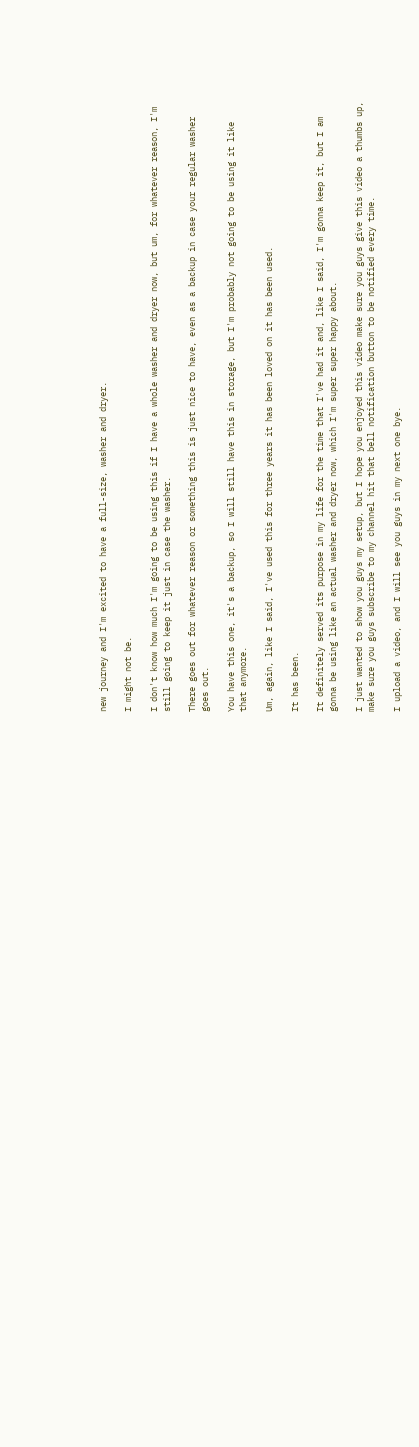new journey and I'm excited to have a full-size, washer and dryer.

I might not be.

I don't know how much I'm going to be using this if I have a whole washer and dryer now, but um, for whatever reason, I'm still going to keep it just in case the washer.

There goes out for whatever reason or something this is just nice to have, even as a backup in case your regular washer goes out.

You have this one, it's a backup, so I will still have this in storage, but I'm probably not going to be using it like that anymore.

Um, again, like I said, I've used this for three years it has been loved on it has been used.

It has been.

It definitely served its purpose in my life for the time that I've had it and, like I said, I'm gonna keep it, but I am gonna be using like an actual washer and dryer now, which I'm super super happy about.

I just wanted to show you guys my setup, but I hope you enjoyed this video make sure you guys give this video a thumbs up, make sure you guys subscribe to my channel hit that bell notification button to be notified every time.

I upload a video, and I will see you guys in my next one bye.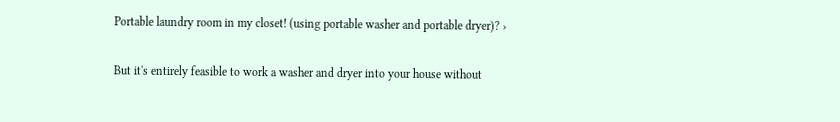Portable laundry room in my closet! (using portable washer and portable dryer)? ›

But it's entirely feasible to work a washer and dryer into your house without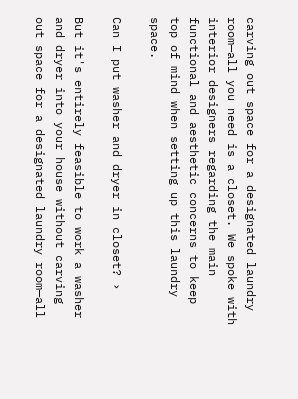carving out space for a designated laundry room—all you need is a closet. We spoke with interior designers regarding the main functional and aesthetic concerns to keep top of mind when setting up this laundry space.

Can I put washer and dryer in closet? ›

But it's entirely feasible to work a washer and dryer into your house without carving out space for a designated laundry room—all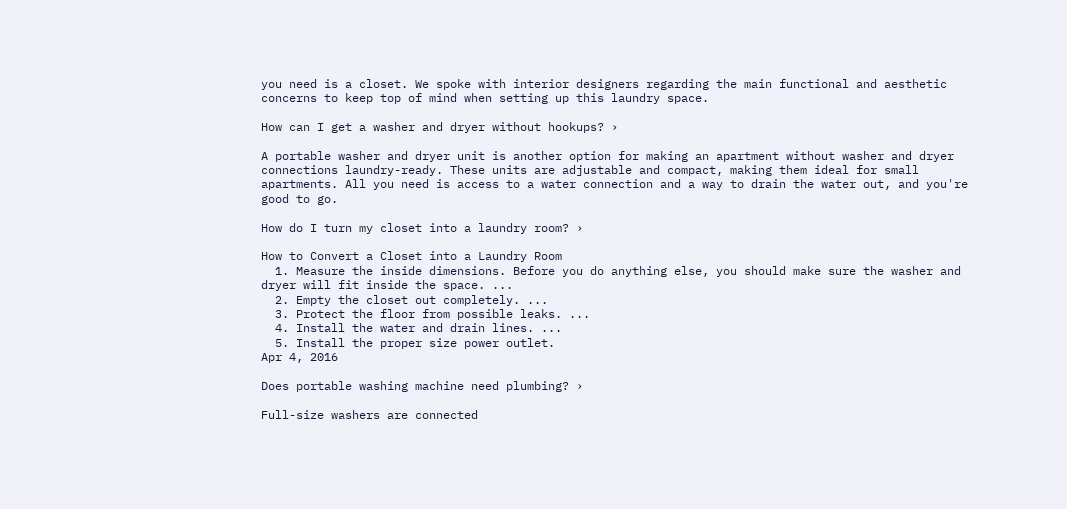you need is a closet. We spoke with interior designers regarding the main functional and aesthetic concerns to keep top of mind when setting up this laundry space.

How can I get a washer and dryer without hookups? ›

A portable washer and dryer unit is another option for making an apartment without washer and dryer connections laundry-ready. These units are adjustable and compact, making them ideal for small apartments. All you need is access to a water connection and a way to drain the water out, and you're good to go.

How do I turn my closet into a laundry room? ›

How to Convert a Closet into a Laundry Room
  1. Measure the inside dimensions. Before you do anything else, you should make sure the washer and dryer will fit inside the space. ...
  2. Empty the closet out completely. ...
  3. Protect the floor from possible leaks. ...
  4. Install the water and drain lines. ...
  5. Install the proper size power outlet.
Apr 4, 2016

Does portable washing machine need plumbing? ›

Full-size washers are connected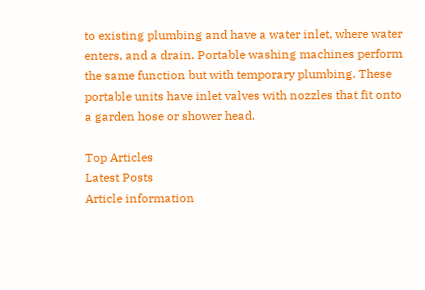to existing plumbing and have a water inlet, where water enters, and a drain. Portable washing machines perform the same function but with temporary plumbing. These portable units have inlet valves with nozzles that fit onto a garden hose or shower head.

Top Articles
Latest Posts
Article information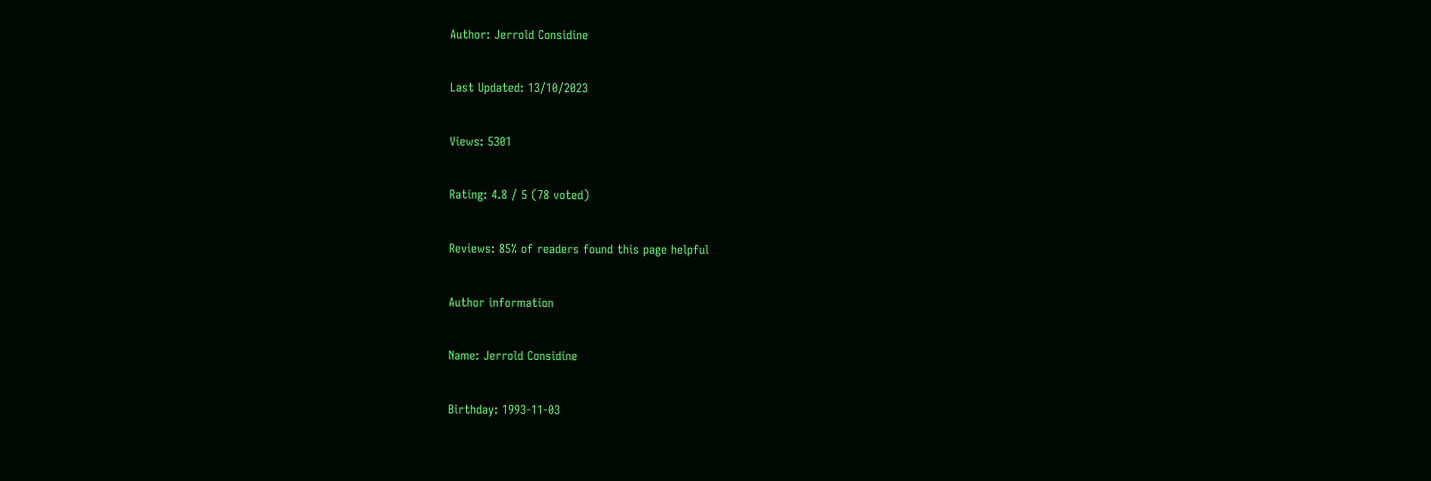Author: Jerrold Considine

Last Updated: 13/10/2023

Views: 5301

Rating: 4.8 / 5 (78 voted)

Reviews: 85% of readers found this page helpful

Author information

Name: Jerrold Considine

Birthday: 1993-11-03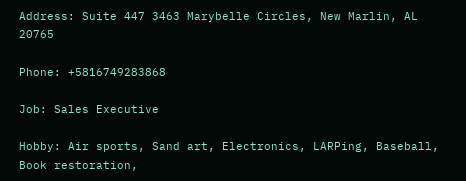Address: Suite 447 3463 Marybelle Circles, New Marlin, AL 20765

Phone: +5816749283868

Job: Sales Executive

Hobby: Air sports, Sand art, Electronics, LARPing, Baseball, Book restoration,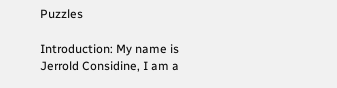Puzzles

Introduction: My name is Jerrold Considine, I am a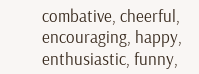combative, cheerful, encouraging, happy, enthusiastic, funny,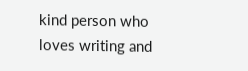kind person who loves writing and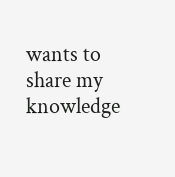wants to share my knowledge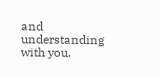and understanding with you.